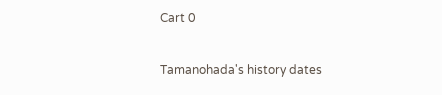Cart 0


Tamanohada's history dates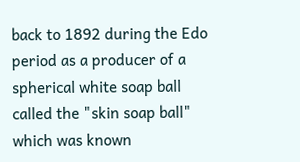back to 1892 during the Edo period as a producer of a spherical white soap ball called the "skin soap ball" which was known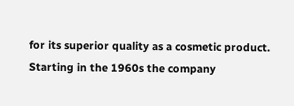for its superior quality as a cosmetic product. Starting in the 1960s the company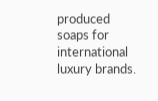produced  soaps for international luxury brands.